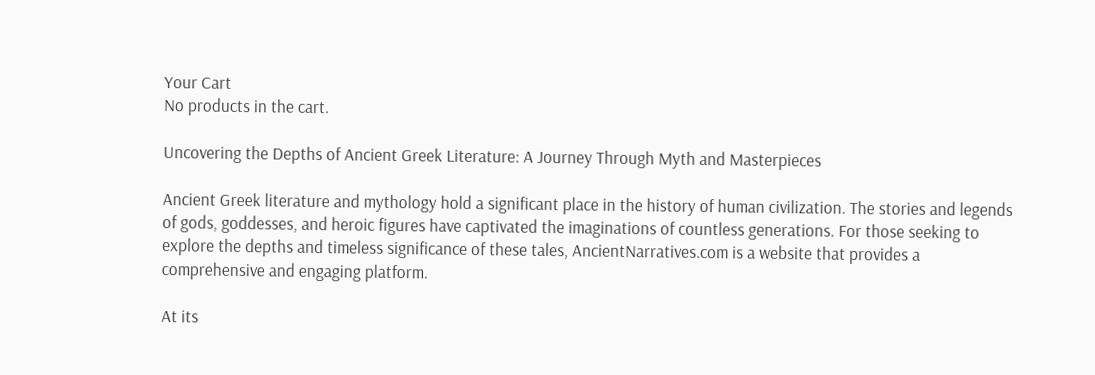Your Cart
No products in the cart.

Uncovering the Depths of Ancient Greek Literature: A Journey Through Myth and Masterpieces

Ancient Greek literature and mythology hold a significant place in the history of human civilization. The stories and legends of gods, goddesses, and heroic figures have captivated the imaginations of countless generations. For those seeking to explore the depths and timeless significance of these tales, AncientNarratives.com is a website that provides a comprehensive and engaging platform.

At its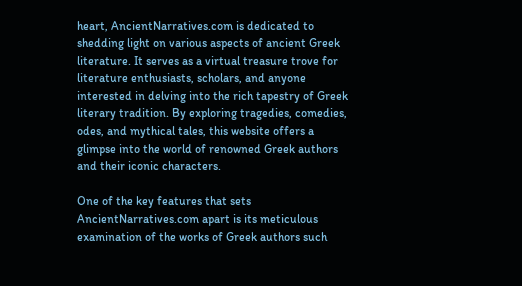heart, AncientNarratives.com is dedicated to shedding light on various aspects of ancient Greek literature. It serves as a virtual treasure trove for literature enthusiasts, scholars, and anyone interested in delving into the rich tapestry of Greek literary tradition. By exploring tragedies, comedies, odes, and mythical tales, this website offers a glimpse into the world of renowned Greek authors and their iconic characters.

One of the key features that sets AncientNarratives.com apart is its meticulous examination of the works of Greek authors such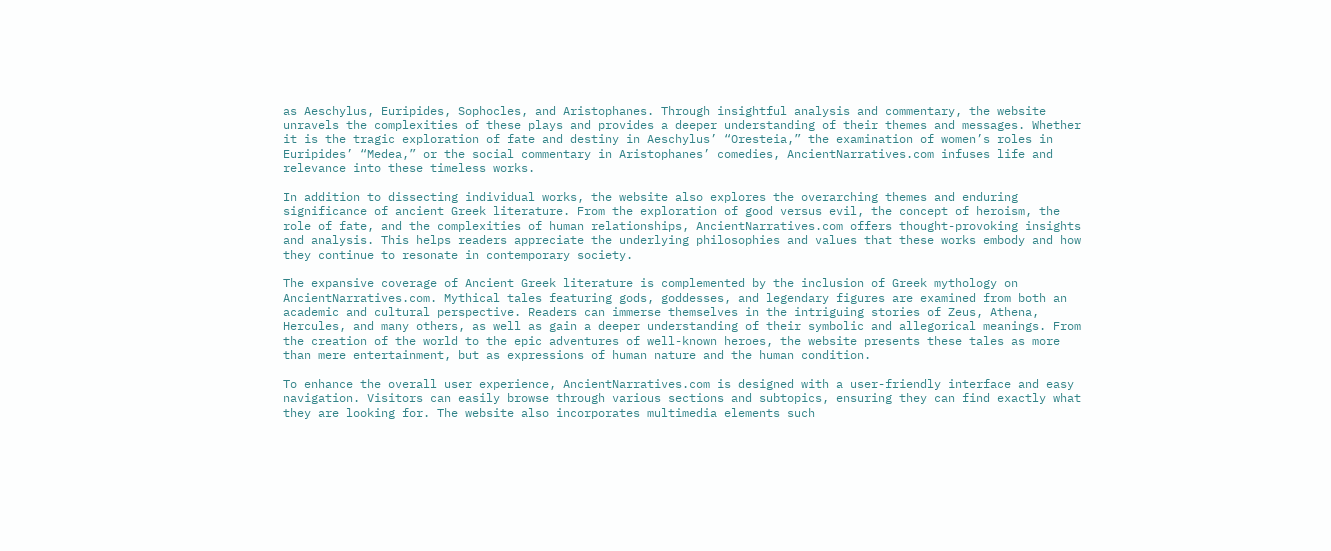as Aeschylus, Euripides, Sophocles, and Aristophanes. Through insightful analysis and commentary, the website unravels the complexities of these plays and provides a deeper understanding of their themes and messages. Whether it is the tragic exploration of fate and destiny in Aeschylus’ “Oresteia,” the examination of women’s roles in Euripides’ “Medea,” or the social commentary in Aristophanes’ comedies, AncientNarratives.com infuses life and relevance into these timeless works.

In addition to dissecting individual works, the website also explores the overarching themes and enduring significance of ancient Greek literature. From the exploration of good versus evil, the concept of heroism, the role of fate, and the complexities of human relationships, AncientNarratives.com offers thought-provoking insights and analysis. This helps readers appreciate the underlying philosophies and values that these works embody and how they continue to resonate in contemporary society.

The expansive coverage of Ancient Greek literature is complemented by the inclusion of Greek mythology on AncientNarratives.com. Mythical tales featuring gods, goddesses, and legendary figures are examined from both an academic and cultural perspective. Readers can immerse themselves in the intriguing stories of Zeus, Athena, Hercules, and many others, as well as gain a deeper understanding of their symbolic and allegorical meanings. From the creation of the world to the epic adventures of well-known heroes, the website presents these tales as more than mere entertainment, but as expressions of human nature and the human condition.

To enhance the overall user experience, AncientNarratives.com is designed with a user-friendly interface and easy navigation. Visitors can easily browse through various sections and subtopics, ensuring they can find exactly what they are looking for. The website also incorporates multimedia elements such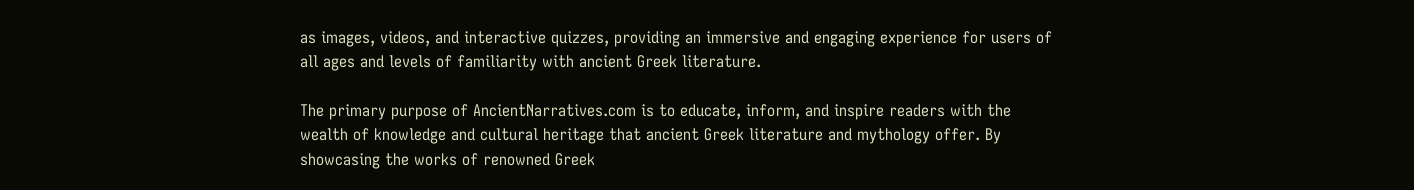as images, videos, and interactive quizzes, providing an immersive and engaging experience for users of all ages and levels of familiarity with ancient Greek literature.

The primary purpose of AncientNarratives.com is to educate, inform, and inspire readers with the wealth of knowledge and cultural heritage that ancient Greek literature and mythology offer. By showcasing the works of renowned Greek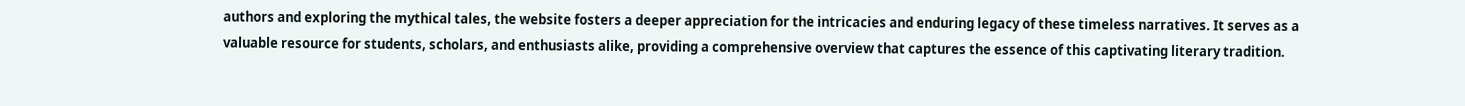authors and exploring the mythical tales, the website fosters a deeper appreciation for the intricacies and enduring legacy of these timeless narratives. It serves as a valuable resource for students, scholars, and enthusiasts alike, providing a comprehensive overview that captures the essence of this captivating literary tradition.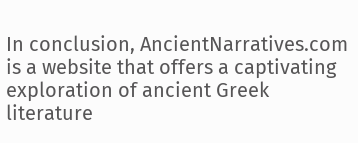In conclusion, AncientNarratives.com is a website that offers a captivating exploration of ancient Greek literature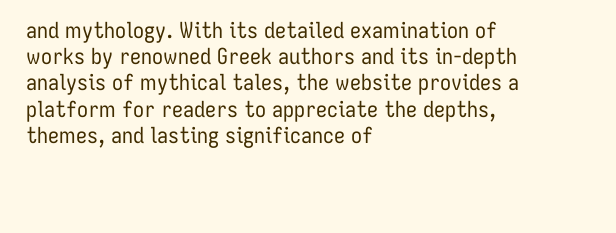and mythology. With its detailed examination of works by renowned Greek authors and its in-depth analysis of mythical tales, the website provides a platform for readers to appreciate the depths, themes, and lasting significance of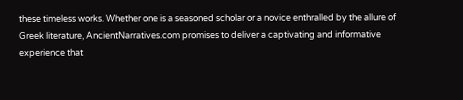these timeless works. Whether one is a seasoned scholar or a novice enthralled by the allure of Greek literature, AncientNarratives.com promises to deliver a captivating and informative experience that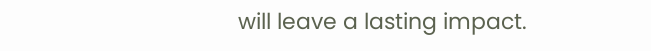will leave a lasting impact.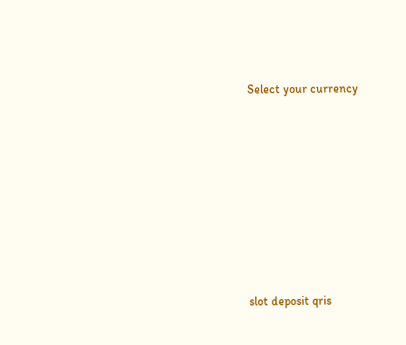Select your currency








slot deposit qris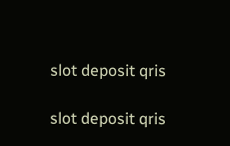slot deposit qris

slot deposit qris